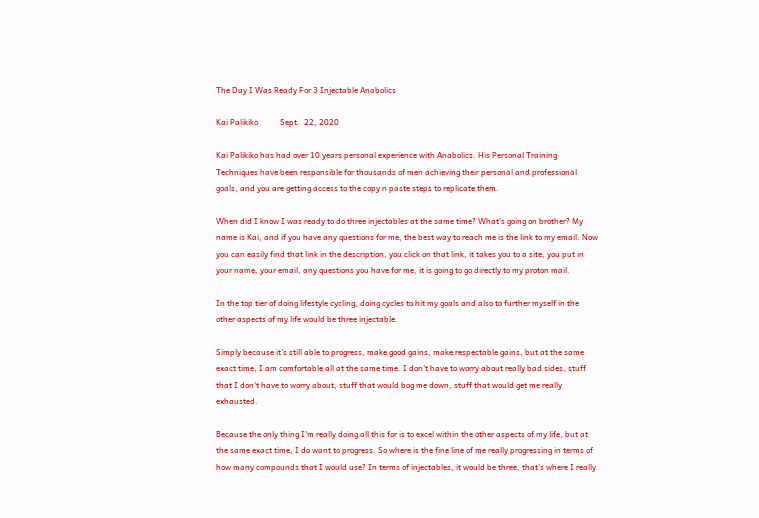The Day I Was Ready For 3 Injectable Anabolics

Kai Palikiko           Sept.  22, 2020

Kai Palikiko has had over 10 years personal experience with Anabolics. His Personal Training Techniques have been responsible for thousands of men achieving their personal and professional goals, and you are getting access to the copy n paste steps to replicate them.

When did I know I was ready to do three injectables at the same time? What's going on brother? My name is Kai, and if you have any questions for me, the best way to reach me is the link to my email. Now you can easily find that link in the description, you click on that link, it takes you to a site, you put in your name, your email, any questions you have for me, it is going to go directly to my proton mail.

In the top tier of doing lifestyle cycling, doing cycles to hit my goals and also to further myself in the other aspects of my life would be three injectable.

Simply because it's still able to progress, make good gains, make respectable gains, but at the same exact time, I am comfortable all at the same time. I don't have to worry about really bad sides, stuff that I don't have to worry about, stuff that would bog me down, stuff that would get me really exhausted.

Because the only thing I'm really doing all this for is to excel within the other aspects of my life, but at the same exact time, I do want to progress. So where is the fine line of me really progressing in terms of how many compounds that I would use? In terms of injectables, it would be three, that's where I really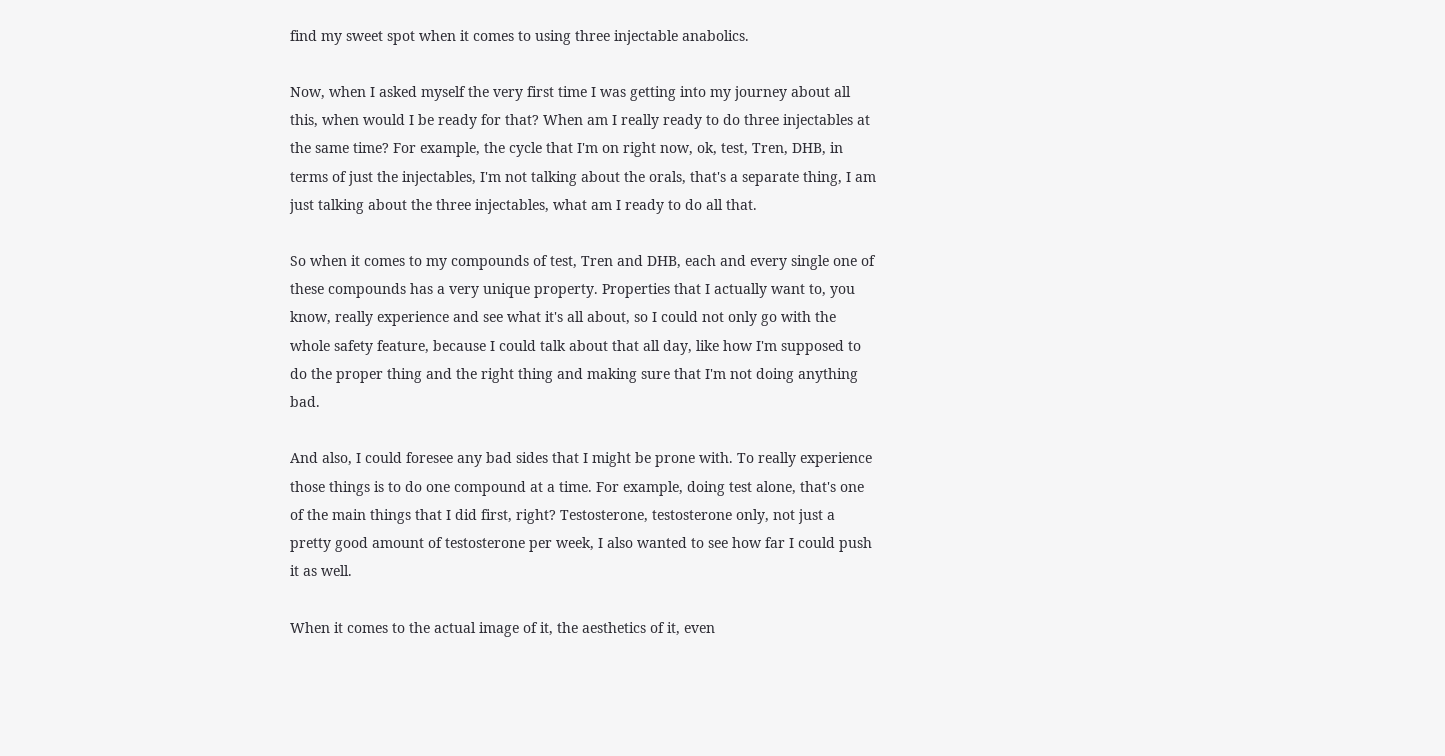find my sweet spot when it comes to using three injectable anabolics.

Now, when I asked myself the very first time I was getting into my journey about all this, when would I be ready for that? When am I really ready to do three injectables at the same time? For example, the cycle that I'm on right now, ok, test, Tren, DHB, in terms of just the injectables, I'm not talking about the orals, that's a separate thing, I am just talking about the three injectables, what am I ready to do all that.

So when it comes to my compounds of test, Tren and DHB, each and every single one of these compounds has a very unique property. Properties that I actually want to, you know, really experience and see what it's all about, so I could not only go with the whole safety feature, because I could talk about that all day, like how I'm supposed to do the proper thing and the right thing and making sure that I'm not doing anything bad.

And also, I could foresee any bad sides that I might be prone with. To really experience those things is to do one compound at a time. For example, doing test alone, that's one of the main things that I did first, right? Testosterone, testosterone only, not just a pretty good amount of testosterone per week, I also wanted to see how far I could push it as well.

When it comes to the actual image of it, the aesthetics of it, even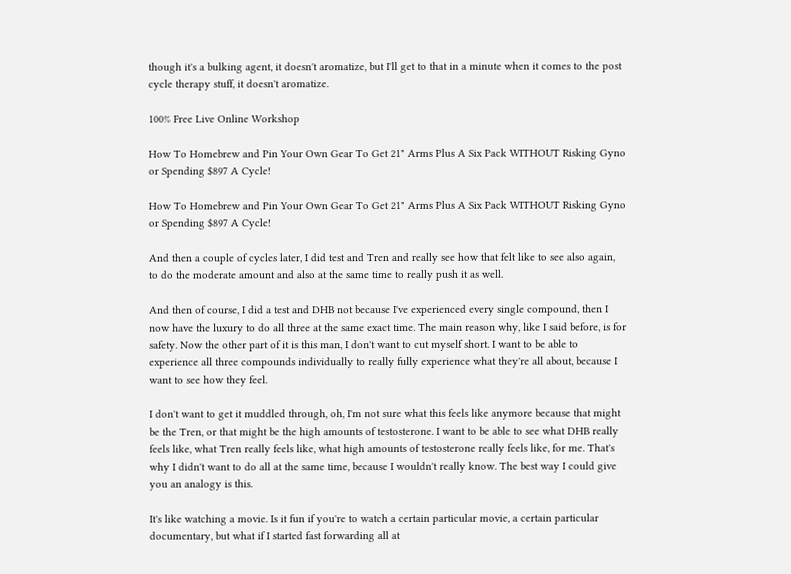though it's a bulking agent, it doesn't aromatize, but I'll get to that in a minute when it comes to the post cycle therapy stuff, it doesn't aromatize.

100% Free Live Online Workshop

How To Homebrew and Pin Your Own Gear To Get 21" Arms Plus A Six Pack WITHOUT Risking Gyno or Spending $897 A Cycle!

How To Homebrew and Pin Your Own Gear To Get 21" Arms Plus A Six Pack WITHOUT Risking Gyno or Spending $897 A Cycle!

And then a couple of cycles later, I did test and Tren and really see how that felt like to see also again, to do the moderate amount and also at the same time to really push it as well.

And then of course, I did a test and DHB not because I've experienced every single compound, then I now have the luxury to do all three at the same exact time. The main reason why, like I said before, is for safety. Now the other part of it is this man, I don't want to cut myself short. I want to be able to experience all three compounds individually to really fully experience what they're all about, because I want to see how they feel.

I don't want to get it muddled through, oh, I'm not sure what this feels like anymore because that might be the Tren, or that might be the high amounts of testosterone. I want to be able to see what DHB really feels like, what Tren really feels like, what high amounts of testosterone really feels like, for me. That's why I didn't want to do all at the same time, because I wouldn't really know. The best way I could give you an analogy is this.

It's like watching a movie. Is it fun if you're to watch a certain particular movie, a certain particular documentary, but what if I started fast forwarding all at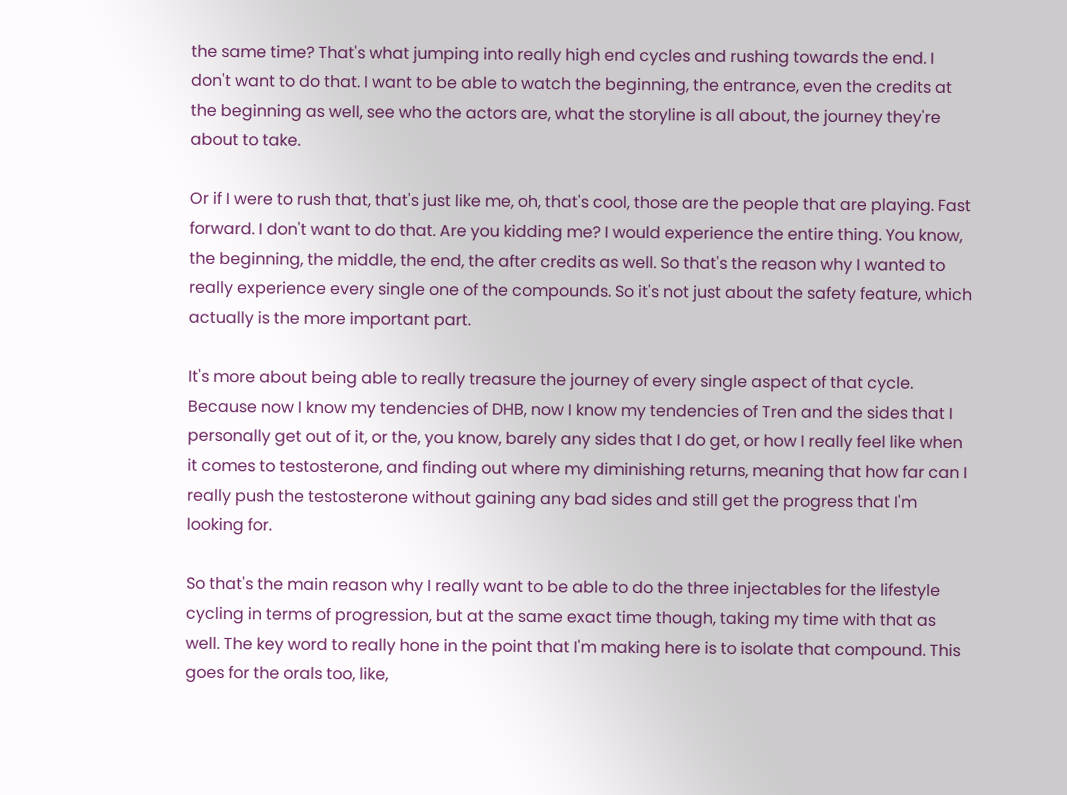the same time? That's what jumping into really high end cycles and rushing towards the end. I don't want to do that. I want to be able to watch the beginning, the entrance, even the credits at the beginning as well, see who the actors are, what the storyline is all about, the journey they're about to take.

Or if I were to rush that, that's just like me, oh, that's cool, those are the people that are playing. Fast forward. I don't want to do that. Are you kidding me? I would experience the entire thing. You know, the beginning, the middle, the end, the after credits as well. So that's the reason why I wanted to really experience every single one of the compounds. So it's not just about the safety feature, which actually is the more important part.

It's more about being able to really treasure the journey of every single aspect of that cycle. Because now I know my tendencies of DHB, now I know my tendencies of Tren and the sides that I personally get out of it, or the, you know, barely any sides that I do get, or how I really feel like when it comes to testosterone, and finding out where my diminishing returns, meaning that how far can I really push the testosterone without gaining any bad sides and still get the progress that I'm looking for.

So that's the main reason why I really want to be able to do the three injectables for the lifestyle cycling in terms of progression, but at the same exact time though, taking my time with that as well. The key word to really hone in the point that I'm making here is to isolate that compound. This goes for the orals too, like,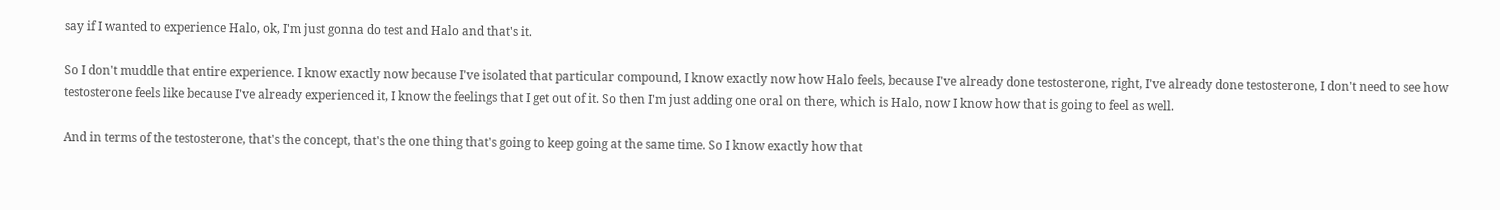say if I wanted to experience Halo, ok, I'm just gonna do test and Halo and that's it.

So I don't muddle that entire experience. I know exactly now because I've isolated that particular compound, I know exactly now how Halo feels, because I've already done testosterone, right, I've already done testosterone, I don't need to see how testosterone feels like because I've already experienced it, I know the feelings that I get out of it. So then I'm just adding one oral on there, which is Halo, now I know how that is going to feel as well.

And in terms of the testosterone, that's the concept, that's the one thing that's going to keep going at the same time. So I know exactly how that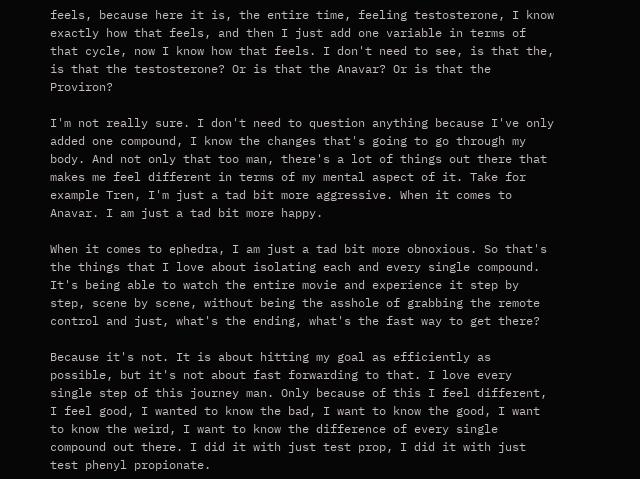feels, because here it is, the entire time, feeling testosterone, I know exactly how that feels, and then I just add one variable in terms of that cycle, now I know how that feels. I don't need to see, is that the, is that the testosterone? Or is that the Anavar? Or is that the Proviron?

I'm not really sure. I don't need to question anything because I've only added one compound, I know the changes that's going to go through my body. And not only that too man, there's a lot of things out there that makes me feel different in terms of my mental aspect of it. Take for example Tren, I'm just a tad bit more aggressive. When it comes to Anavar. I am just a tad bit more happy.

When it comes to ephedra, I am just a tad bit more obnoxious. So that's the things that I love about isolating each and every single compound. It's being able to watch the entire movie and experience it step by step, scene by scene, without being the asshole of grabbing the remote control and just, what's the ending, what's the fast way to get there?

Because it's not. It is about hitting my goal as efficiently as possible, but it's not about fast forwarding to that. I love every single step of this journey man. Only because of this I feel different, I feel good, I wanted to know the bad, I want to know the good, I want to know the weird, I want to know the difference of every single compound out there. I did it with just test prop, I did it with just test phenyl propionate.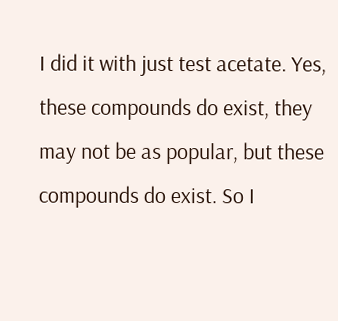I did it with just test acetate. Yes, these compounds do exist, they may not be as popular, but these compounds do exist. So I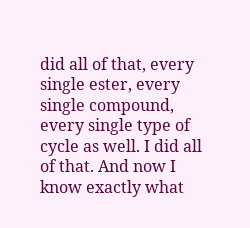did all of that, every single ester, every single compound, every single type of cycle as well. I did all of that. And now I know exactly what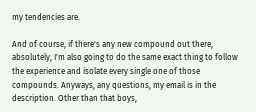my tendencies are.

And of course, if there's any new compound out there, absolutely, I'm also going to do the same exact thing to follow the experience and isolate every single one of those compounds. Anyways, any questions, my email is in the description. Other than that boys,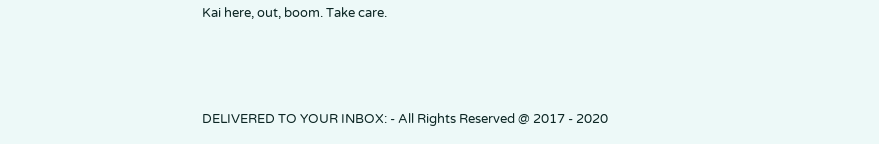Kai here, out, boom. Take care.



DELIVERED TO YOUR INBOX: - All Rights Reserved @ 2017 - 2020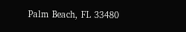Palm Beach, FL 33480